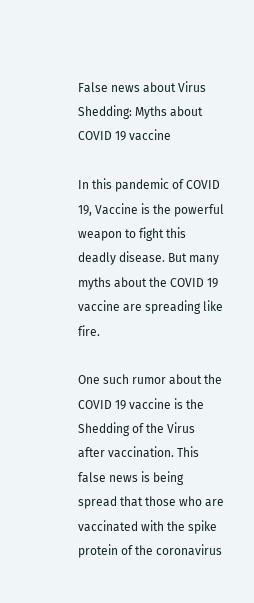False news about Virus Shedding: Myths about COVID 19 vaccine

In this pandemic of COVID 19, Vaccine is the powerful weapon to fight this deadly disease. But many myths about the COVID 19 vaccine are spreading like fire.

One such rumor about the COVID 19 vaccine is the Shedding of the Virus after vaccination. This false news is being spread that those who are vaccinated with the spike protein of the coronavirus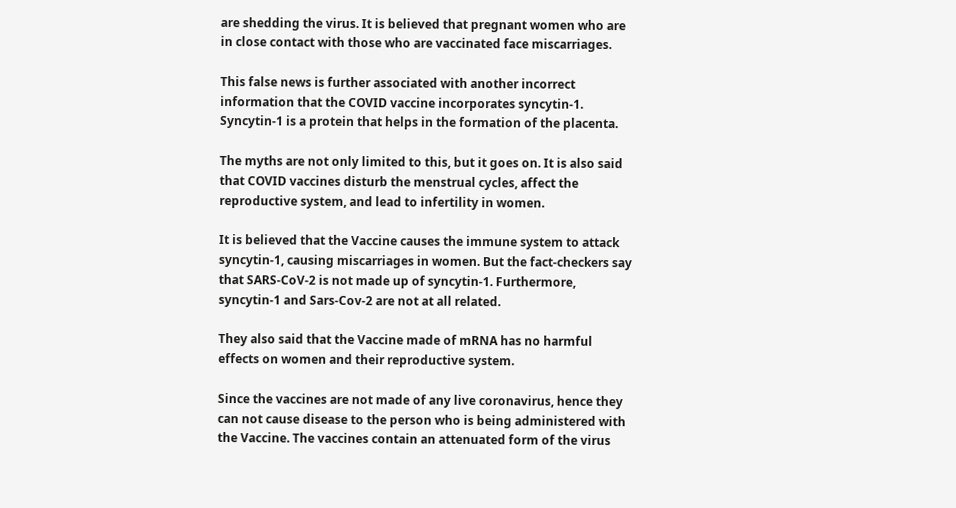are shedding the virus. It is believed that pregnant women who are in close contact with those who are vaccinated face miscarriages.

This false news is further associated with another incorrect information that the COVID vaccine incorporates syncytin-1. Syncytin-1 is a protein that helps in the formation of the placenta.

The myths are not only limited to this, but it goes on. It is also said that COVID vaccines disturb the menstrual cycles, affect the reproductive system, and lead to infertility in women.

It is believed that the Vaccine causes the immune system to attack syncytin-1, causing miscarriages in women. But the fact-checkers say that SARS-CoV-2 is not made up of syncytin-1. Furthermore, syncytin-1 and Sars-Cov-2 are not at all related.

They also said that the Vaccine made of mRNA has no harmful effects on women and their reproductive system.

Since the vaccines are not made of any live coronavirus, hence they can not cause disease to the person who is being administered with the Vaccine. The vaccines contain an attenuated form of the virus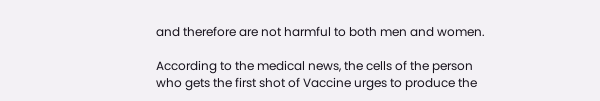and therefore are not harmful to both men and women.

According to the medical news, the cells of the person who gets the first shot of Vaccine urges to produce the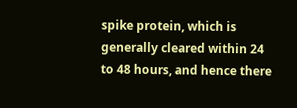spike protein, which is generally cleared within 24 to 48 hours, and hence there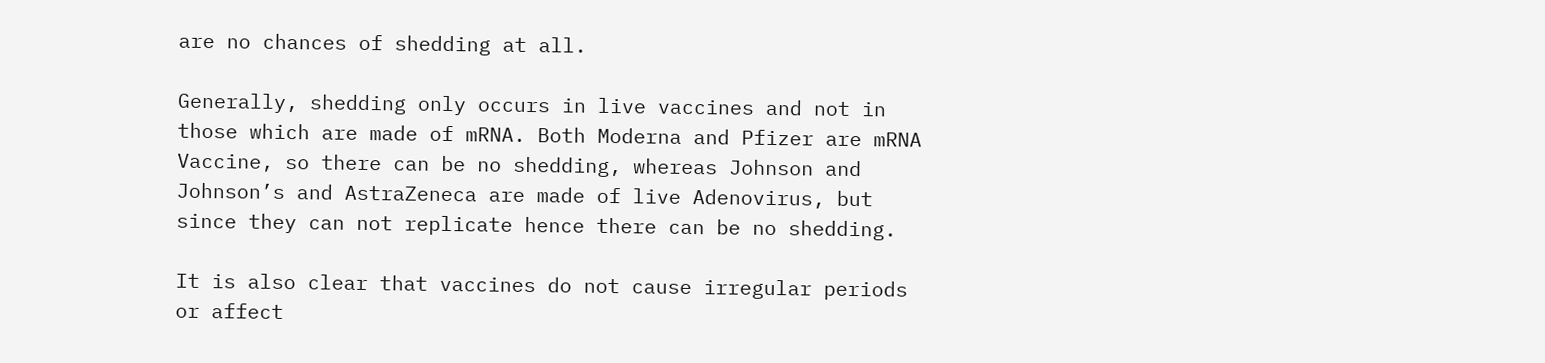are no chances of shedding at all.

Generally, shedding only occurs in live vaccines and not in those which are made of mRNA. Both Moderna and Pfizer are mRNA Vaccine, so there can be no shedding, whereas Johnson and Johnson’s and AstraZeneca are made of live Adenovirus, but since they can not replicate hence there can be no shedding.

It is also clear that vaccines do not cause irregular periods or affect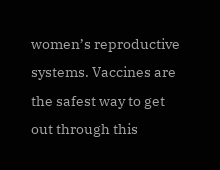women’s reproductive systems. Vaccines are the safest way to get out through this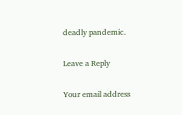deadly pandemic.

Leave a Reply

Your email address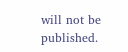will not be published.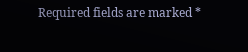Required fields are marked *